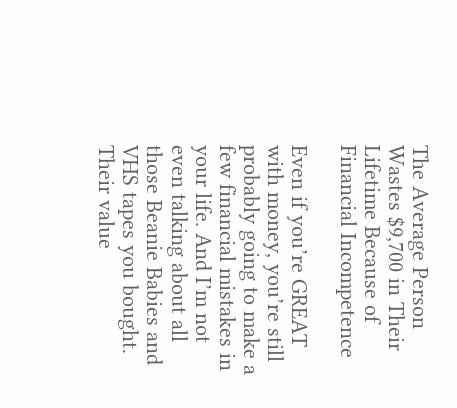The Average Person Wastes $9,700 in Their Lifetime Because of Financial Incompetence

Even if you’re GREAT with money, you’re still probably going to make a few financial mistakes in your life. And I’m not even talking about all those Beanie Babies and VHS tapes you bought. Their value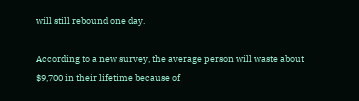will still rebound one day.

According to a new survey, the average person will waste about $9,700 in their lifetime because of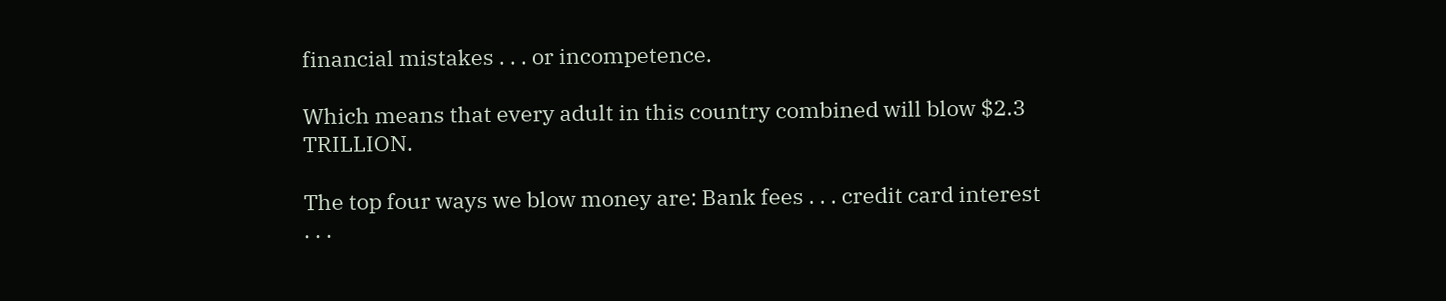financial mistakes . . . or incompetence.

Which means that every adult in this country combined will blow $2.3 TRILLION.

The top four ways we blow money are: Bank fees . . . credit card interest . . .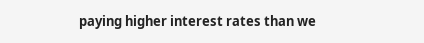paying higher interest rates than we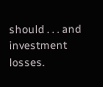should . . . and investment losses.